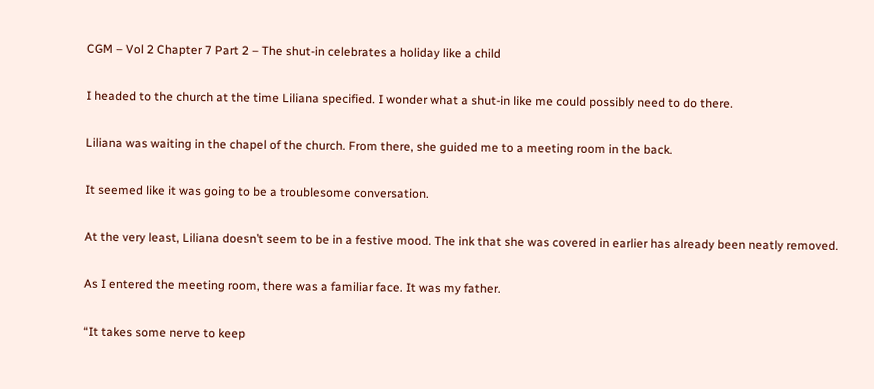CGM – Vol 2 Chapter 7 Part 2 – The shut-in celebrates a holiday like a child

I headed to the church at the time Liliana specified. I wonder what a shut-in like me could possibly need to do there.

Liliana was waiting in the chapel of the church. From there, she guided me to a meeting room in the back.

It seemed like it was going to be a troublesome conversation.

At the very least, Liliana doesn’t seem to be in a festive mood. The ink that she was covered in earlier has already been neatly removed.

As I entered the meeting room, there was a familiar face. It was my father.

“It takes some nerve to keep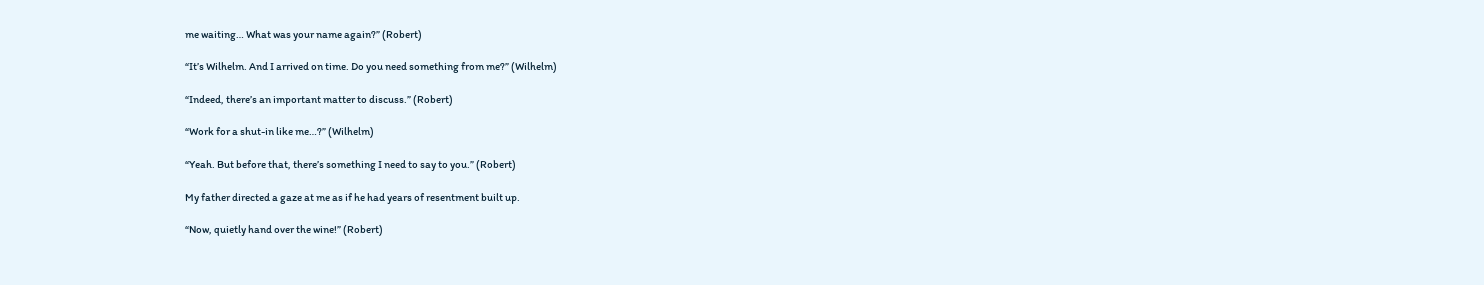me waiting… What was your name again?” (Robert)

“It’s Wilhelm. And I arrived on time. Do you need something from me?” (Wilhelm)

“Indeed, there’s an important matter to discuss.” (Robert)

“Work for a shut-in like me…?” (Wilhelm)

“Yeah. But before that, there’s something I need to say to you.” (Robert)

My father directed a gaze at me as if he had years of resentment built up.

“Now, quietly hand over the wine!” (Robert)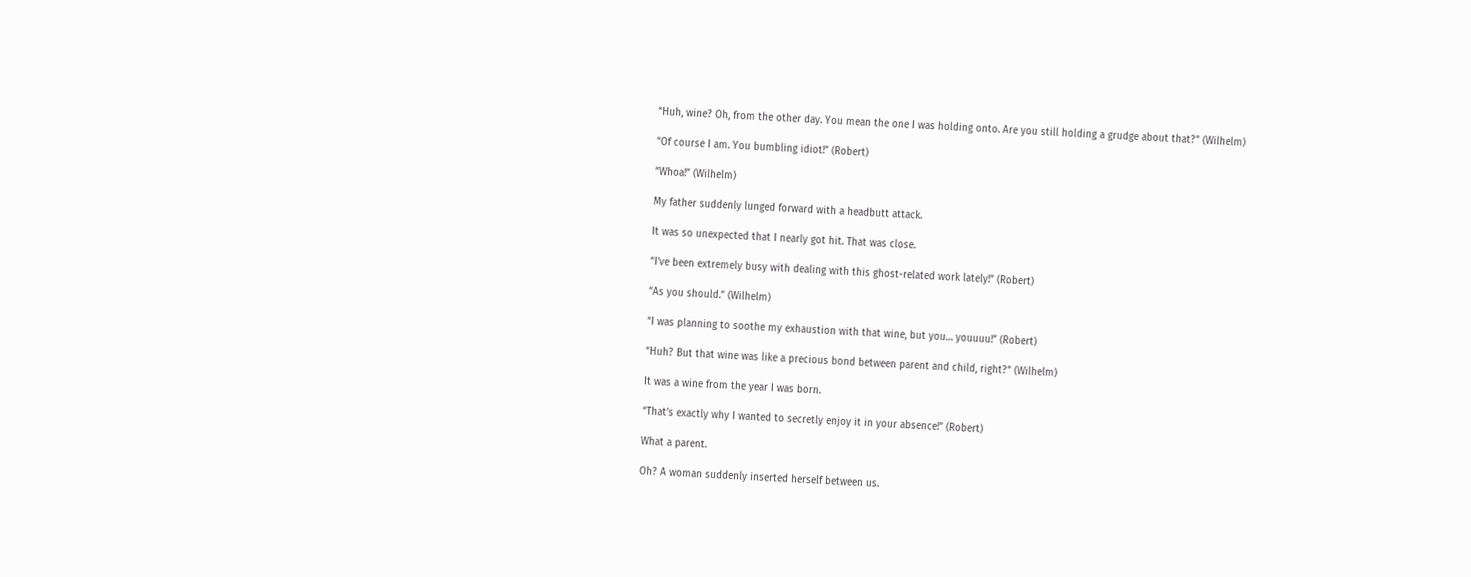“Huh, wine? Oh, from the other day. You mean the one I was holding onto. Are you still holding a grudge about that?” (Wilhelm)

“Of course I am. You bumbling idiot!” (Robert)

“Whoa!” (Wilhelm)

My father suddenly lunged forward with a headbutt attack.

It was so unexpected that I nearly got hit. That was close.

“I’ve been extremely busy with dealing with this ghost-related work lately!” (Robert)

“As you should.” (Wilhelm)

“I was planning to soothe my exhaustion with that wine, but you… youuuu!” (Robert)

“Huh? But that wine was like a precious bond between parent and child, right?” (Wilhelm)

It was a wine from the year I was born.

“That’s exactly why I wanted to secretly enjoy it in your absence!” (Robert)

What a parent.

Oh? A woman suddenly inserted herself between us.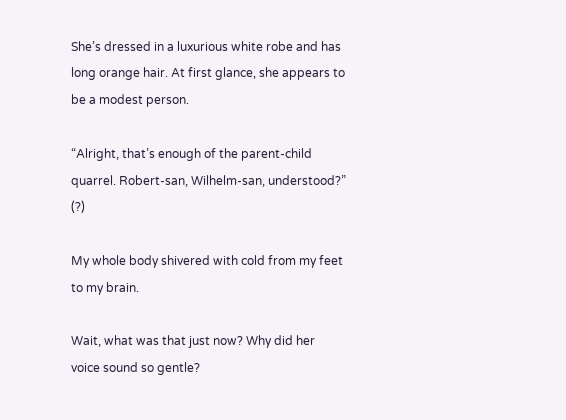She’s dressed in a luxurious white robe and has long orange hair. At first glance, she appears to be a modest person.

“Alright, that’s enough of the parent-child quarrel. Robert-san, Wilhelm-san, understood?” (?)

My whole body shivered with cold from my feet to my brain.

Wait, what was that just now? Why did her voice sound so gentle?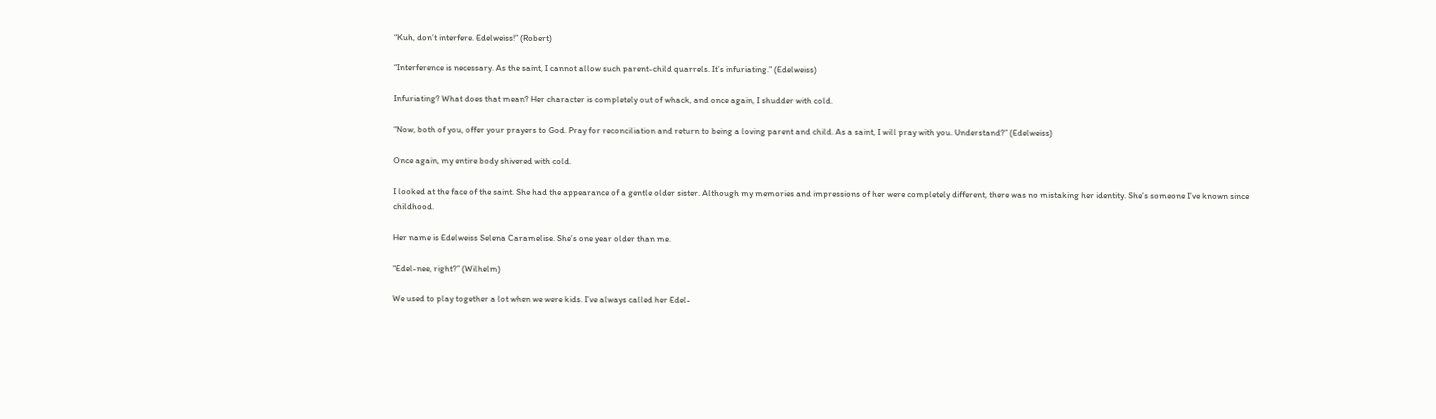“Kuh, don’t interfere. Edelweiss!” (Robert)

“Interference is necessary. As the saint, I cannot allow such parent-child quarrels. It’s infuriating.” (Edelweiss)

Infuriating? What does that mean? Her character is completely out of whack, and once again, I shudder with cold.

“Now, both of you, offer your prayers to God. Pray for reconciliation and return to being a loving parent and child. As a saint, I will pray with you. Understand?” (Edelweiss)

Once again, my entire body shivered with cold.

I looked at the face of the saint. She had the appearance of a gentle older sister. Although my memories and impressions of her were completely different, there was no mistaking her identity. She’s someone I’ve known since childhood.

Her name is Edelweiss Selena Caramelise. She’s one year older than me.

“Edel-nee, right?” (Wilhelm)

We used to play together a lot when we were kids. I’ve always called her Edel-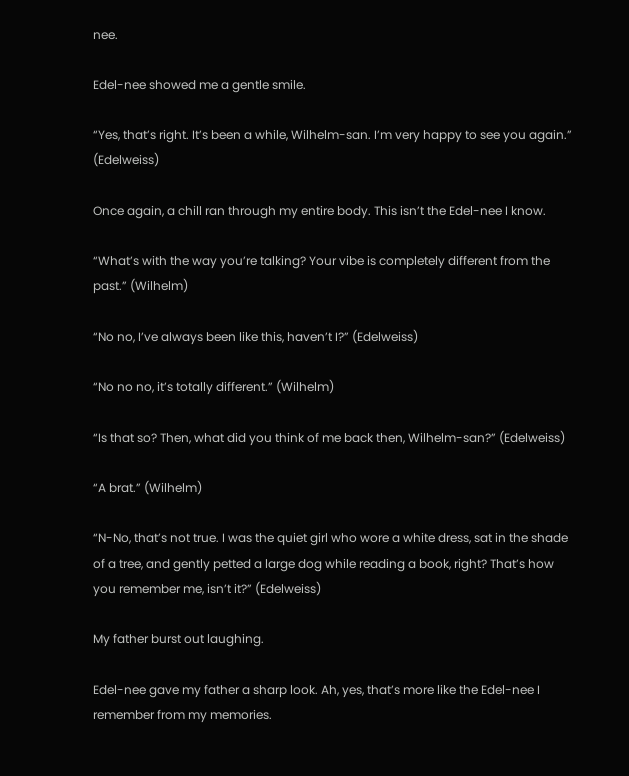nee.

Edel-nee showed me a gentle smile.

“Yes, that’s right. It’s been a while, Wilhelm-san. I’m very happy to see you again.” (Edelweiss)

Once again, a chill ran through my entire body. This isn’t the Edel-nee I know.

“What’s with the way you’re talking? Your vibe is completely different from the past.” (Wilhelm)

“No no, I’ve always been like this, haven’t I?” (Edelweiss)

“No no no, it’s totally different.” (Wilhelm)

“Is that so? Then, what did you think of me back then, Wilhelm-san?” (Edelweiss)

“A brat.” (Wilhelm)

“N-No, that’s not true. I was the quiet girl who wore a white dress, sat in the shade of a tree, and gently petted a large dog while reading a book, right? That’s how you remember me, isn’t it?” (Edelweiss)

My father burst out laughing.

Edel-nee gave my father a sharp look. Ah, yes, that’s more like the Edel-nee I remember from my memories.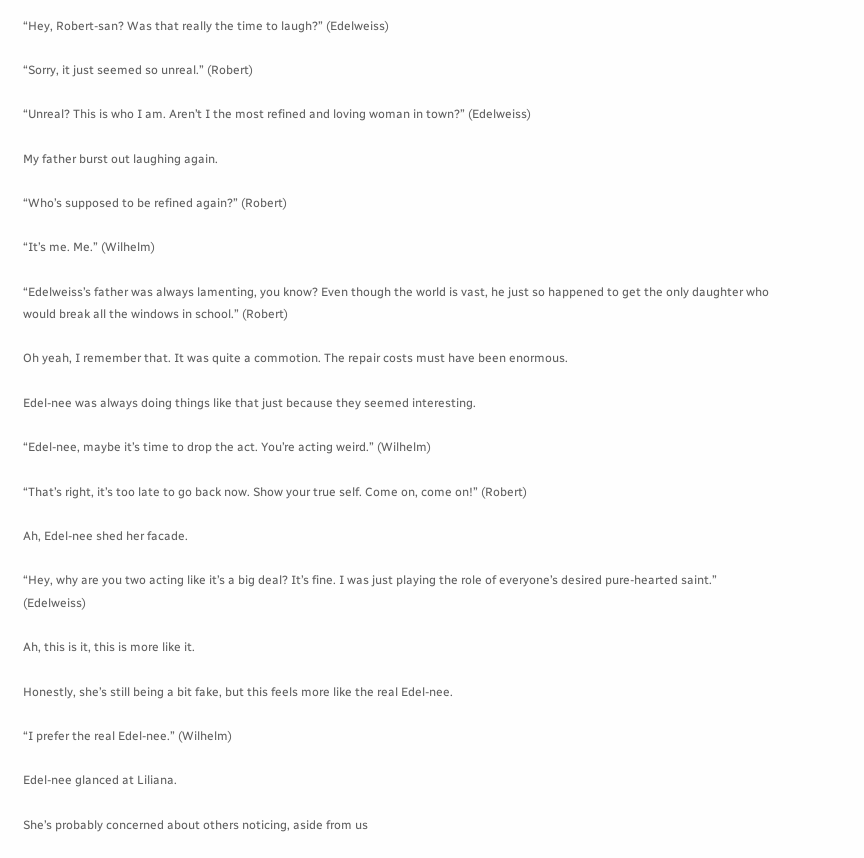“Hey, Robert-san? Was that really the time to laugh?” (Edelweiss)

“Sorry, it just seemed so unreal.” (Robert)

“Unreal? This is who I am. Aren’t I the most refined and loving woman in town?” (Edelweiss)

My father burst out laughing again.

“Who’s supposed to be refined again?” (Robert)

“It’s me. Me.” (Wilhelm)

“Edelweiss’s father was always lamenting, you know? Even though the world is vast, he just so happened to get the only daughter who would break all the windows in school.” (Robert)

Oh yeah, I remember that. It was quite a commotion. The repair costs must have been enormous.

Edel-nee was always doing things like that just because they seemed interesting.

“Edel-nee, maybe it’s time to drop the act. You’re acting weird.” (Wilhelm)

“That’s right, it’s too late to go back now. Show your true self. Come on, come on!” (Robert)

Ah, Edel-nee shed her facade.

“Hey, why are you two acting like it’s a big deal? It’s fine. I was just playing the role of everyone’s desired pure-hearted saint.” (Edelweiss)

Ah, this is it, this is more like it.

Honestly, she’s still being a bit fake, but this feels more like the real Edel-nee.

“I prefer the real Edel-nee.” (Wilhelm)

Edel-nee glanced at Liliana.

She’s probably concerned about others noticing, aside from us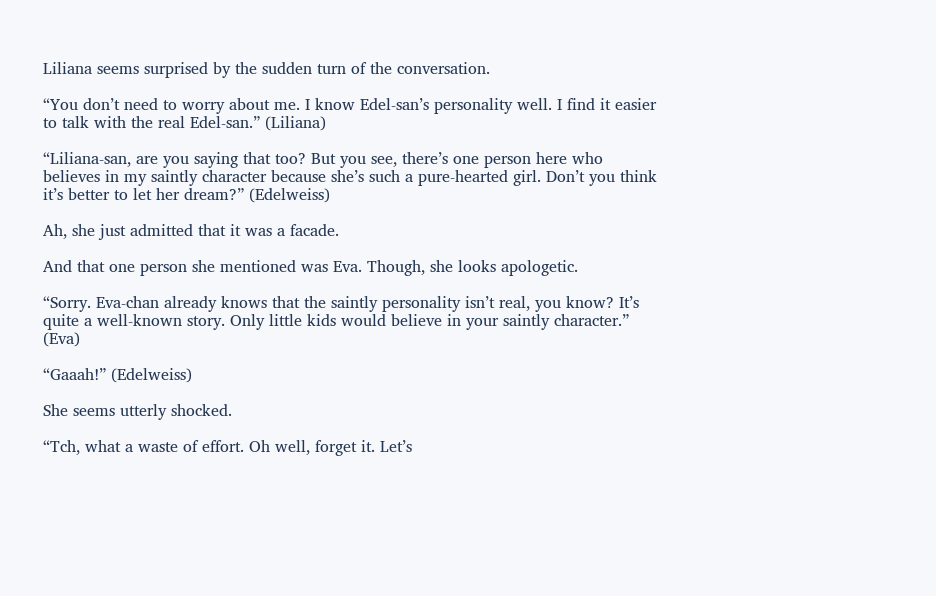Liliana seems surprised by the sudden turn of the conversation.

“You don’t need to worry about me. I know Edel-san’s personality well. I find it easier to talk with the real Edel-san.” (Liliana)

“Liliana-san, are you saying that too? But you see, there’s one person here who believes in my saintly character because she’s such a pure-hearted girl. Don’t you think it’s better to let her dream?” (Edelweiss)

Ah, she just admitted that it was a facade.

And that one person she mentioned was Eva. Though, she looks apologetic.

“Sorry. Eva-chan already knows that the saintly personality isn’t real, you know? It’s quite a well-known story. Only little kids would believe in your saintly character.” (Eva)

“Gaaah!” (Edelweiss)

She seems utterly shocked.

“Tch, what a waste of effort. Oh well, forget it. Let’s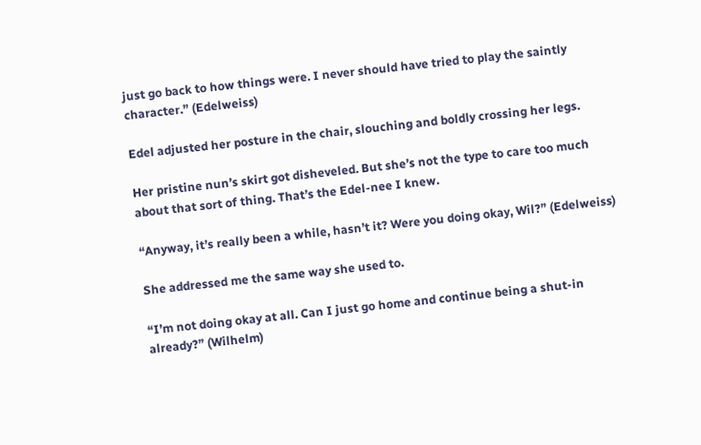just go back to how things were. I never should have tried to play the saintly character.” (Edelweiss)

Edel adjusted her posture in the chair, slouching and boldly crossing her legs.

Her pristine nun’s skirt got disheveled. But she’s not the type to care too much about that sort of thing. That’s the Edel-nee I knew.

“Anyway, it’s really been a while, hasn’t it? Were you doing okay, Wil?” (Edelweiss)

She addressed me the same way she used to.

“I’m not doing okay at all. Can I just go home and continue being a shut-in already?” (Wilhelm)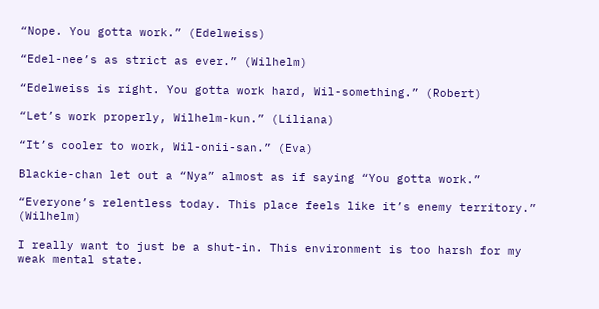“Nope. You gotta work.” (Edelweiss)

“Edel-nee’s as strict as ever.” (Wilhelm)

“Edelweiss is right. You gotta work hard, Wil-something.” (Robert)

“Let’s work properly, Wilhelm-kun.” (Liliana)

“It’s cooler to work, Wil-onii-san.” (Eva)

Blackie-chan let out a “Nya” almost as if saying “You gotta work.”

“Everyone’s relentless today. This place feels like it’s enemy territory.” (Wilhelm)

I really want to just be a shut-in. This environment is too harsh for my weak mental state.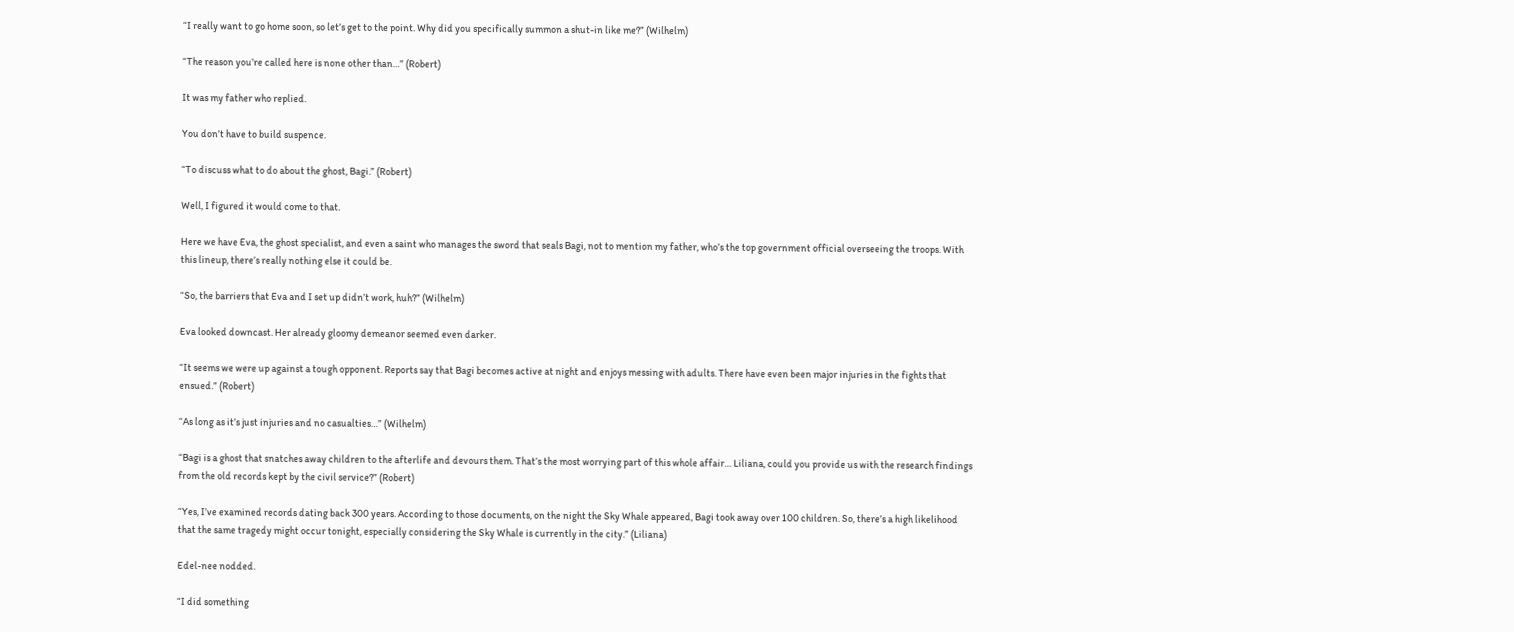“I really want to go home soon, so let’s get to the point. Why did you specifically summon a shut-in like me?” (Wilhelm)

“The reason you’re called here is none other than…” (Robert)

It was my father who replied.

You don’t have to build suspence.

“To discuss what to do about the ghost, Bagi.” (Robert)

Well, I figured it would come to that.

Here we have Eva, the ghost specialist, and even a saint who manages the sword that seals Bagi, not to mention my father, who’s the top government official overseeing the troops. With this lineup, there’s really nothing else it could be.

“So, the barriers that Eva and I set up didn’t work, huh?” (Wilhelm)

Eva looked downcast. Her already gloomy demeanor seemed even darker.

“It seems we were up against a tough opponent. Reports say that Bagi becomes active at night and enjoys messing with adults. There have even been major injuries in the fights that ensued.” (Robert)

“As long as it’s just injuries and no casualties…” (Wilhelm)

“Bagi is a ghost that snatches away children to the afterlife and devours them. That’s the most worrying part of this whole affair… Liliana, could you provide us with the research findings from the old records kept by the civil service?” (Robert)

“Yes, I’ve examined records dating back 300 years. According to those documents, on the night the Sky Whale appeared, Bagi took away over 100 children. So, there’s a high likelihood that the same tragedy might occur tonight, especially considering the Sky Whale is currently in the city.” (Liliana)

Edel-nee nodded.

“I did something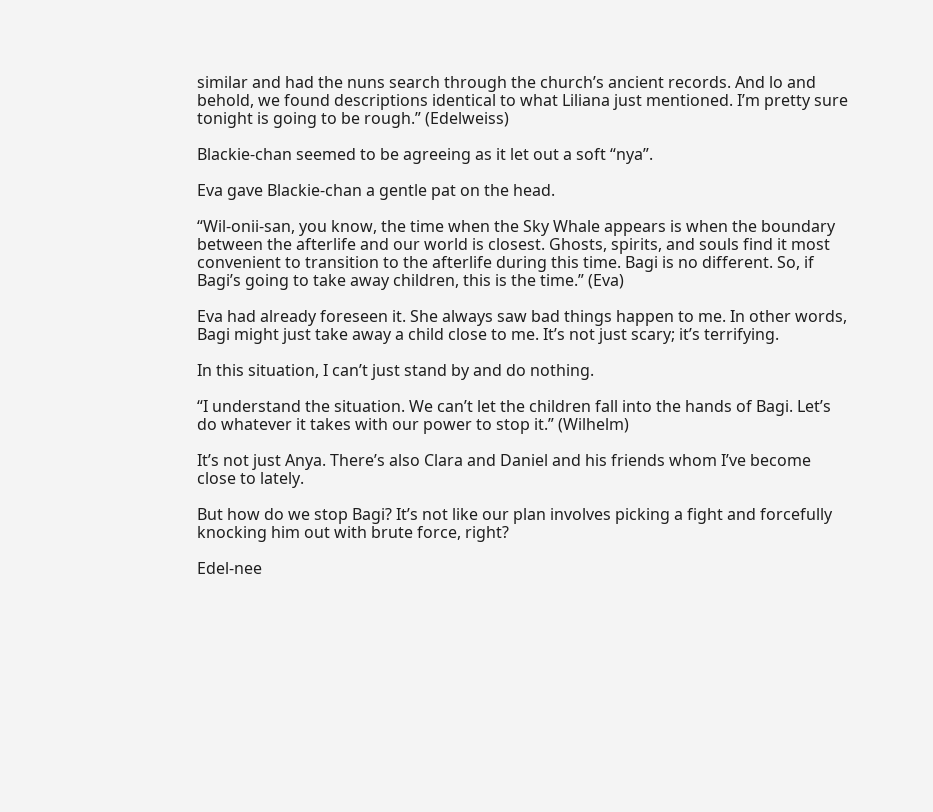similar and had the nuns search through the church’s ancient records. And lo and behold, we found descriptions identical to what Liliana just mentioned. I’m pretty sure tonight is going to be rough.” (Edelweiss)

Blackie-chan seemed to be agreeing as it let out a soft “nya”.

Eva gave Blackie-chan a gentle pat on the head.

“Wil-onii-san, you know, the time when the Sky Whale appears is when the boundary between the afterlife and our world is closest. Ghosts, spirits, and souls find it most convenient to transition to the afterlife during this time. Bagi is no different. So, if Bagi’s going to take away children, this is the time.” (Eva)

Eva had already foreseen it. She always saw bad things happen to me. In other words, Bagi might just take away a child close to me. It’s not just scary; it’s terrifying.

In this situation, I can’t just stand by and do nothing.

“I understand the situation. We can’t let the children fall into the hands of Bagi. Let’s do whatever it takes with our power to stop it.” (Wilhelm)

It’s not just Anya. There’s also Clara and Daniel and his friends whom I’ve become close to lately.

But how do we stop Bagi? It’s not like our plan involves picking a fight and forcefully knocking him out with brute force, right?

Edel-nee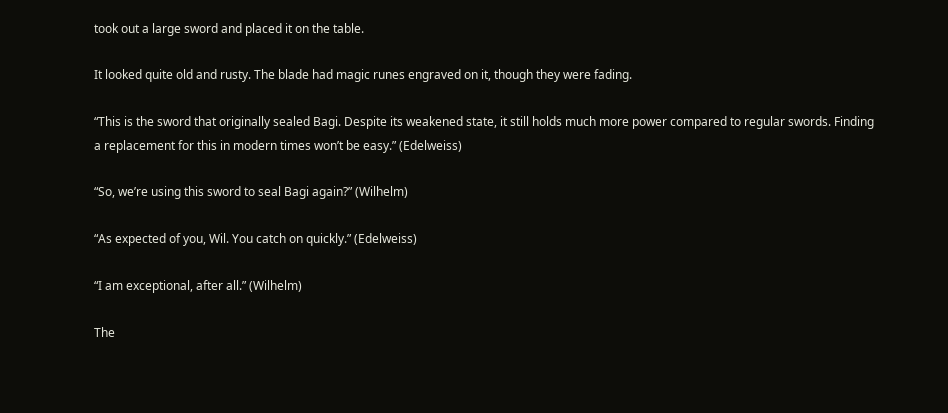took out a large sword and placed it on the table.

It looked quite old and rusty. The blade had magic runes engraved on it, though they were fading.

“This is the sword that originally sealed Bagi. Despite its weakened state, it still holds much more power compared to regular swords. Finding a replacement for this in modern times won’t be easy.” (Edelweiss)

“So, we’re using this sword to seal Bagi again?” (Wilhelm)

“As expected of you, Wil. You catch on quickly.” (Edelweiss)

“I am exceptional, after all.” (Wilhelm)

The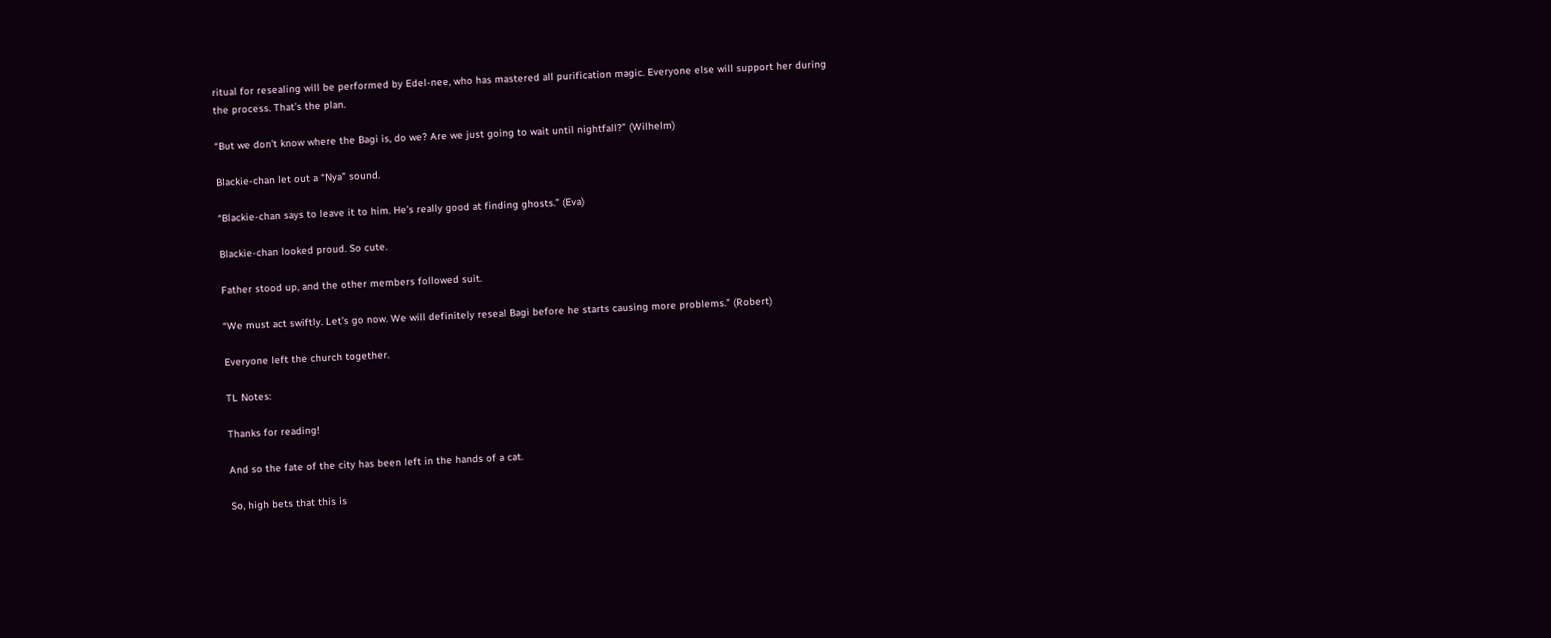ritual for resealing will be performed by Edel-nee, who has mastered all purification magic. Everyone else will support her during the process. That’s the plan.

“But we don’t know where the Bagi is, do we? Are we just going to wait until nightfall?” (Wilhelm)

Blackie-chan let out a “Nya” sound.

“Blackie-chan says to leave it to him. He’s really good at finding ghosts.” (Eva)

Blackie-chan looked proud. So cute.

Father stood up, and the other members followed suit.

“We must act swiftly. Let’s go now. We will definitely reseal Bagi before he starts causing more problems.” (Robert)

Everyone left the church together.

TL Notes:

Thanks for reading!

And so the fate of the city has been left in the hands of a cat.

So, high bets that this is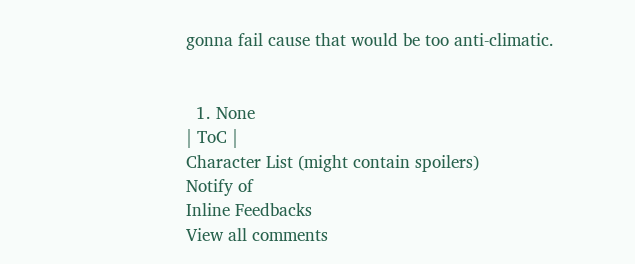gonna fail cause that would be too anti-climatic.


  1. None
| ToC |
Character List (might contain spoilers)
Notify of
Inline Feedbacks
View all comments